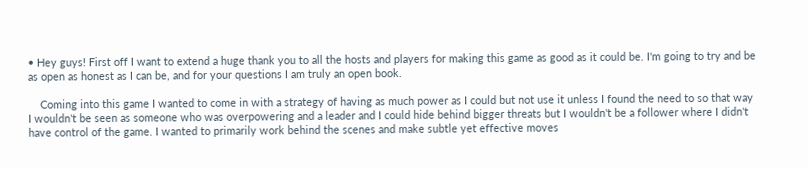• Hey guys! First off I want to extend a huge thank you to all the hosts and players for making this game as good as it could be. I'm going to try and be as open as honest as I can be, and for your questions I am truly an open book.

    Coming into this game I wanted to come in with a strategy of having as much power as I could but not use it unless I found the need to so that way I wouldn't be seen as someone who was overpowering and a leader and I could hide behind bigger threats but I wouldn't be a follower where I didn't have control of the game. I wanted to primarily work behind the scenes and make subtle yet effective moves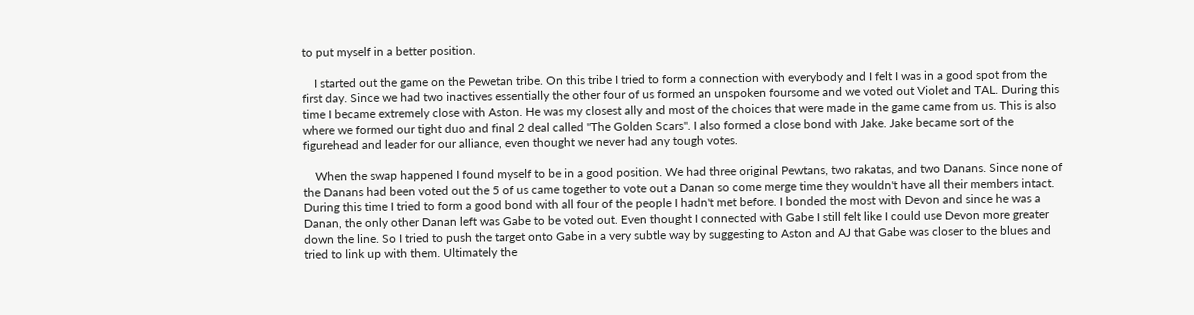to put myself in a better position.

    I started out the game on the Pewetan tribe. On this tribe I tried to form a connection with everybody and I felt I was in a good spot from the first day. Since we had two inactives essentially the other four of us formed an unspoken foursome and we voted out Violet and TAL. During this time I became extremely close with Aston. He was my closest ally and most of the choices that were made in the game came from us. This is also where we formed our tight duo and final 2 deal called "The Golden Scars". I also formed a close bond with Jake. Jake became sort of the figurehead and leader for our alliance, even thought we never had any tough votes.

    When the swap happened I found myself to be in a good position. We had three original Pewtans, two rakatas, and two Danans. Since none of the Danans had been voted out the 5 of us came together to vote out a Danan so come merge time they wouldn't have all their members intact. During this time I tried to form a good bond with all four of the people I hadn't met before. I bonded the most with Devon and since he was a Danan, the only other Danan left was Gabe to be voted out. Even thought I connected with Gabe I still felt like I could use Devon more greater down the line. So I tried to push the target onto Gabe in a very subtle way by suggesting to Aston and AJ that Gabe was closer to the blues and tried to link up with them. Ultimately the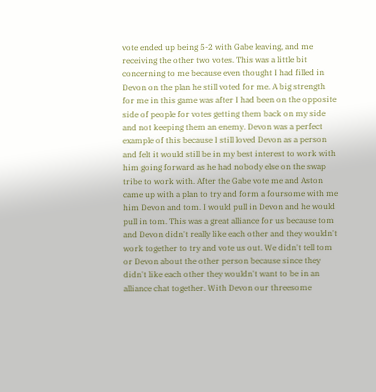vote ended up being 5-2 with Gabe leaving, and me receiving the other two votes. This was a little bit concerning to me because even thought I had filled in Devon on the plan he still voted for me. A big strength for me in this game was after I had been on the opposite side of people for votes getting them back on my side and not keeping them an enemy. Devon was a perfect example of this because I still loved Devon as a person and felt it would still be in my best interest to work with him going forward as he had nobody else on the swap tribe to work with. After the Gabe vote me and Aston came up with a plan to try and form a foursome with me him Devon and tom. I would pull in Devon and he would pull in tom. This was a great alliance for us because tom and Devon didn't really like each other and they wouldn't work together to try and vote us out. We didn't tell tom or Devon about the other person because since they didn't like each other they wouldn't want to be in an alliance chat together. With Devon our threesome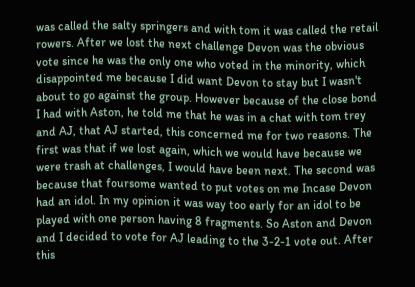was called the salty springers and with tom it was called the retail rowers. After we lost the next challenge Devon was the obvious vote since he was the only one who voted in the minority, which disappointed me because I did want Devon to stay but I wasn't about to go against the group. However because of the close bond I had with Aston, he told me that he was in a chat with tom trey and AJ, that AJ started, this concerned me for two reasons. The first was that if we lost again, which we would have because we were trash at challenges, I would have been next. The second was because that foursome wanted to put votes on me Incase Devon had an idol. In my opinion it was way too early for an idol to be played with one person having 8 fragments. So Aston and Devon and I decided to vote for AJ leading to the 3-2-1 vote out. After this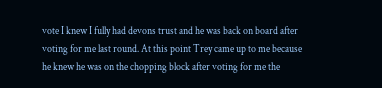vote I knew I fully had devons trust and he was back on board after voting for me last round. At this point Trey came up to me because he knew he was on the chopping block after voting for me the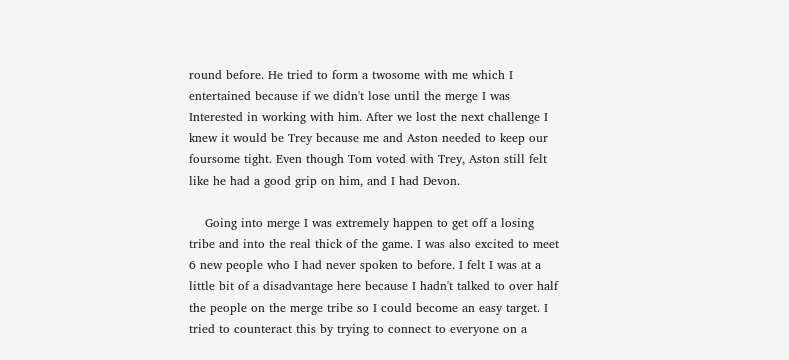round before. He tried to form a twosome with me which I entertained because if we didn't lose until the merge I was Interested in working with him. After we lost the next challenge I knew it would be Trey because me and Aston needed to keep our foursome tight. Even though Tom voted with Trey, Aston still felt like he had a good grip on him, and I had Devon.

    Going into merge I was extremely happen to get off a losing tribe and into the real thick of the game. I was also excited to meet 6 new people who I had never spoken to before. I felt I was at a little bit of a disadvantage here because I hadn't talked to over half the people on the merge tribe so I could become an easy target. I tried to counteract this by trying to connect to everyone on a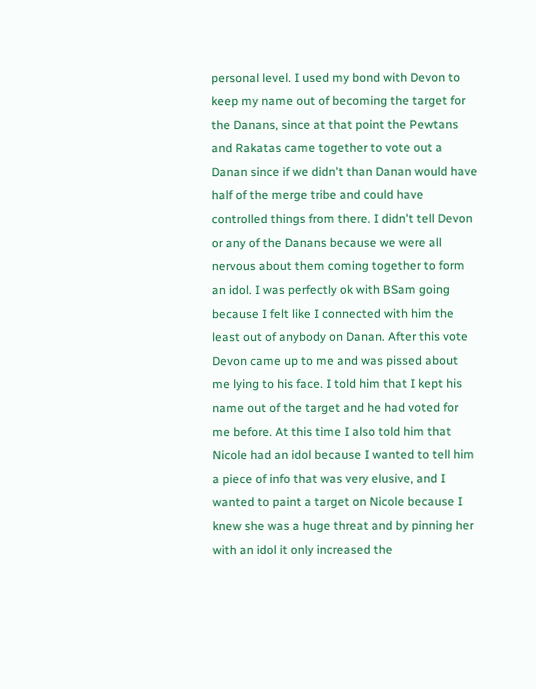personal level. I used my bond with Devon to keep my name out of becoming the target for the Danans, since at that point the Pewtans and Rakatas came together to vote out a Danan since if we didn't than Danan would have half of the merge tribe and could have controlled things from there. I didn't tell Devon or any of the Danans because we were all nervous about them coming together to form an idol. I was perfectly ok with BSam going because I felt like I connected with him the least out of anybody on Danan. After this vote Devon came up to me and was pissed about me lying to his face. I told him that I kept his name out of the target and he had voted for me before. At this time I also told him that Nicole had an idol because I wanted to tell him a piece of info that was very elusive, and I wanted to paint a target on Nicole because I knew she was a huge threat and by pinning her with an idol it only increased the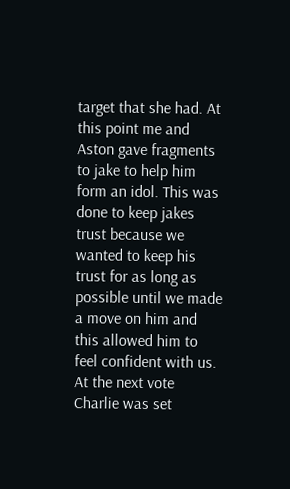target that she had. At this point me and Aston gave fragments to jake to help him form an idol. This was done to keep jakes trust because we wanted to keep his trust for as long as possible until we made a move on him and this allowed him to feel confident with us. At the next vote Charlie was set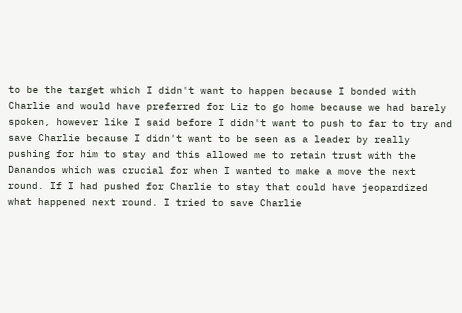to be the target which I didn't want to happen because I bonded with Charlie and would have preferred for Liz to go home because we had barely spoken, however like I said before I didn't want to push to far to try and save Charlie because I didn't want to be seen as a leader by really pushing for him to stay and this allowed me to retain trust with the Danandos which was crucial for when I wanted to make a move the next round. If I had pushed for Charlie to stay that could have jeopardized what happened next round. I tried to save Charlie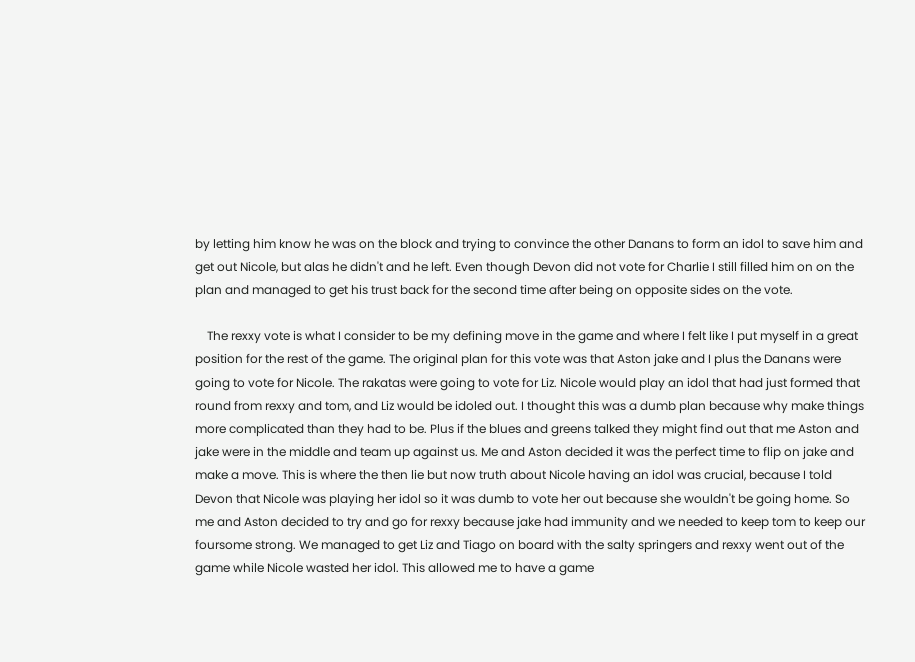by letting him know he was on the block and trying to convince the other Danans to form an idol to save him and get out Nicole, but alas he didn't and he left. Even though Devon did not vote for Charlie I still filled him on on the plan and managed to get his trust back for the second time after being on opposite sides on the vote.

    The rexxy vote is what I consider to be my defining move in the game and where I felt like I put myself in a great position for the rest of the game. The original plan for this vote was that Aston jake and I plus the Danans were going to vote for Nicole. The rakatas were going to vote for Liz. Nicole would play an idol that had just formed that round from rexxy and tom, and Liz would be idoled out. I thought this was a dumb plan because why make things more complicated than they had to be. Plus if the blues and greens talked they might find out that me Aston and jake were in the middle and team up against us. Me and Aston decided it was the perfect time to flip on jake and make a move. This is where the then lie but now truth about Nicole having an idol was crucial, because I told Devon that Nicole was playing her idol so it was dumb to vote her out because she wouldn't be going home. So me and Aston decided to try and go for rexxy because jake had immunity and we needed to keep tom to keep our foursome strong. We managed to get Liz and Tiago on board with the salty springers and rexxy went out of the game while Nicole wasted her idol. This allowed me to have a game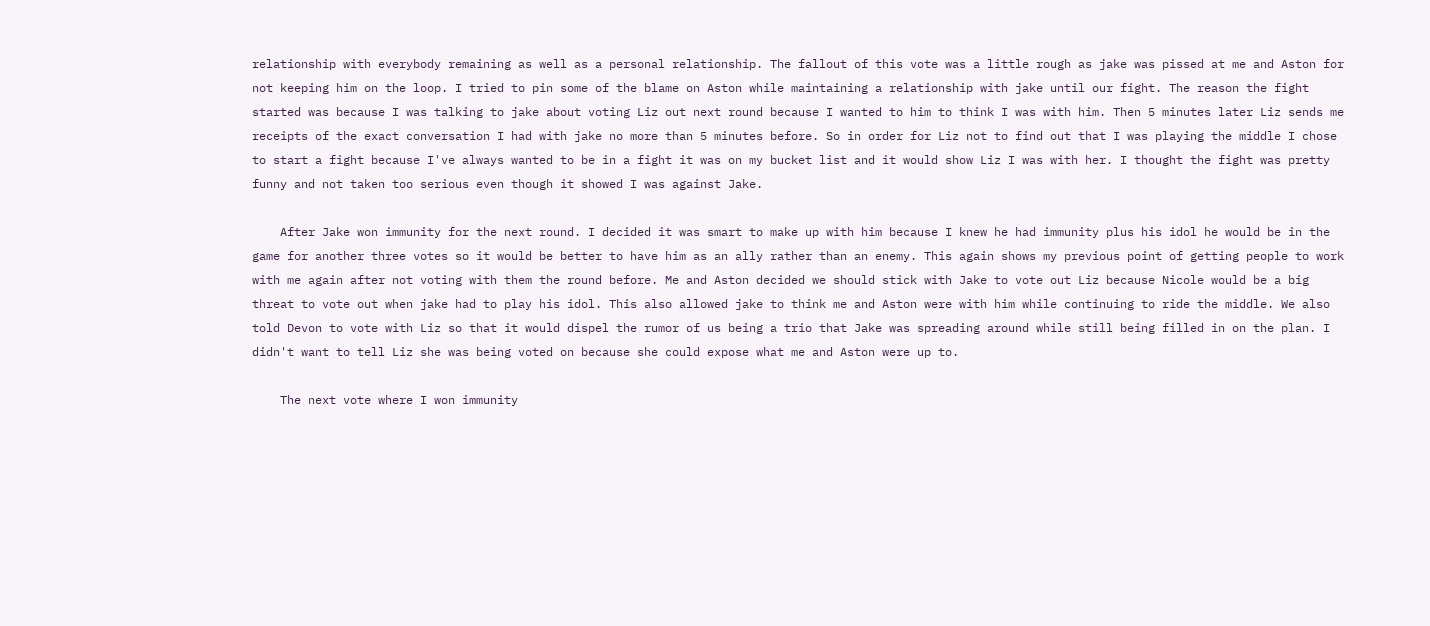relationship with everybody remaining as well as a personal relationship. The fallout of this vote was a little rough as jake was pissed at me and Aston for not keeping him on the loop. I tried to pin some of the blame on Aston while maintaining a relationship with jake until our fight. The reason the fight started was because I was talking to jake about voting Liz out next round because I wanted to him to think I was with him. Then 5 minutes later Liz sends me receipts of the exact conversation I had with jake no more than 5 minutes before. So in order for Liz not to find out that I was playing the middle I chose to start a fight because I've always wanted to be in a fight it was on my bucket list and it would show Liz I was with her. I thought the fight was pretty funny and not taken too serious even though it showed I was against Jake.

    After Jake won immunity for the next round. I decided it was smart to make up with him because I knew he had immunity plus his idol he would be in the game for another three votes so it would be better to have him as an ally rather than an enemy. This again shows my previous point of getting people to work with me again after not voting with them the round before. Me and Aston decided we should stick with Jake to vote out Liz because Nicole would be a big threat to vote out when jake had to play his idol. This also allowed jake to think me and Aston were with him while continuing to ride the middle. We also told Devon to vote with Liz so that it would dispel the rumor of us being a trio that Jake was spreading around while still being filled in on the plan. I didn't want to tell Liz she was being voted on because she could expose what me and Aston were up to.

    The next vote where I won immunity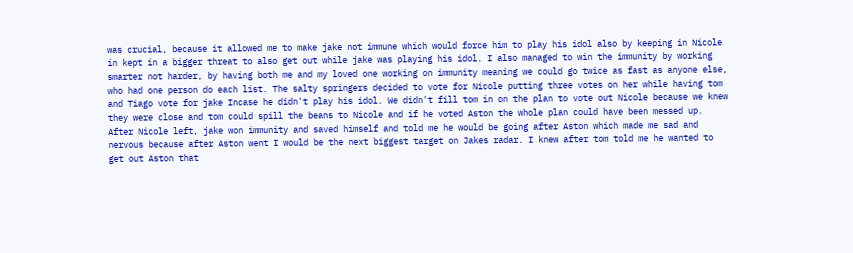was crucial, because it allowed me to make jake not immune which would force him to play his idol also by keeping in Nicole in kept in a bigger threat to also get out while jake was playing his idol. I also managed to win the immunity by working smarter not harder, by having both me and my loved one working on immunity meaning we could go twice as fast as anyone else, who had one person do each list. The salty springers decided to vote for Nicole putting three votes on her while having tom and Tiago vote for jake Incase he didn't play his idol. We didn't fill tom in on the plan to vote out Nicole because we knew they were close and tom could spill the beans to Nicole and if he voted Aston the whole plan could have been messed up. After Nicole left, jake won immunity and saved himself and told me he would be going after Aston which made me sad and nervous because after Aston went I would be the next biggest target on Jakes radar. I knew after tom told me he wanted to get out Aston that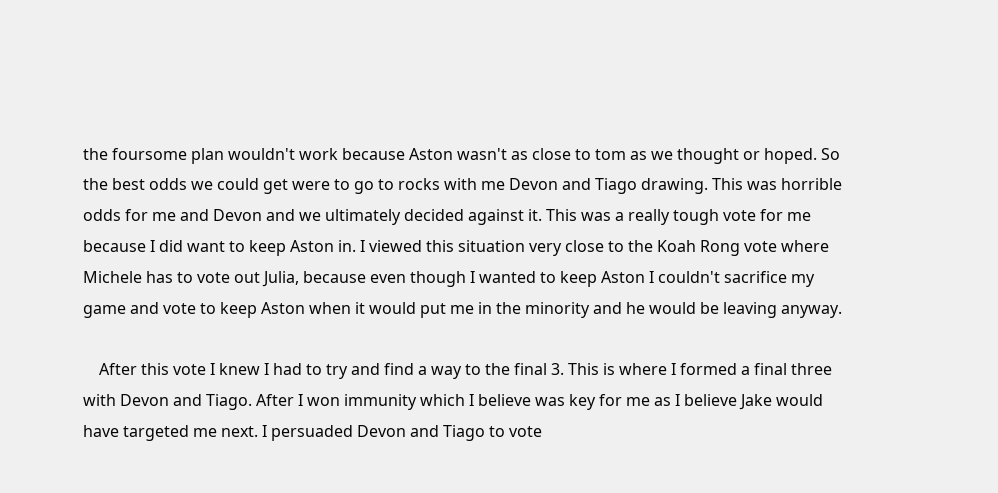the foursome plan wouldn't work because Aston wasn't as close to tom as we thought or hoped. So the best odds we could get were to go to rocks with me Devon and Tiago drawing. This was horrible odds for me and Devon and we ultimately decided against it. This was a really tough vote for me because I did want to keep Aston in. I viewed this situation very close to the Koah Rong vote where Michele has to vote out Julia, because even though I wanted to keep Aston I couldn't sacrifice my game and vote to keep Aston when it would put me in the minority and he would be leaving anyway.

    After this vote I knew I had to try and find a way to the final 3. This is where I formed a final three with Devon and Tiago. After I won immunity which I believe was key for me as I believe Jake would have targeted me next. I persuaded Devon and Tiago to vote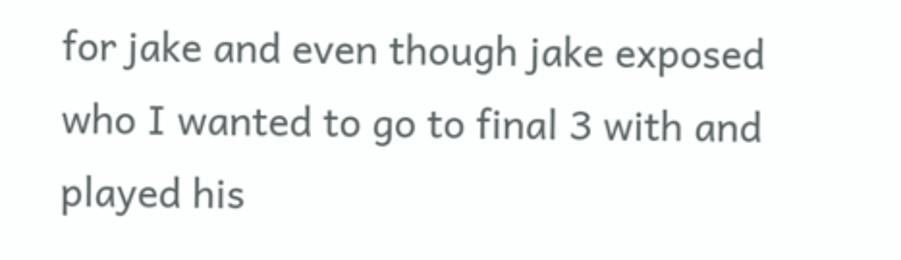for jake and even though jake exposed who I wanted to go to final 3 with and played his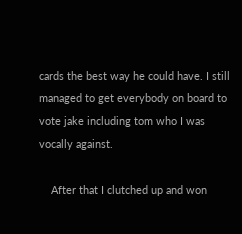cards the best way he could have. I still managed to get everybody on board to vote jake including tom who I was vocally against.

    After that I clutched up and won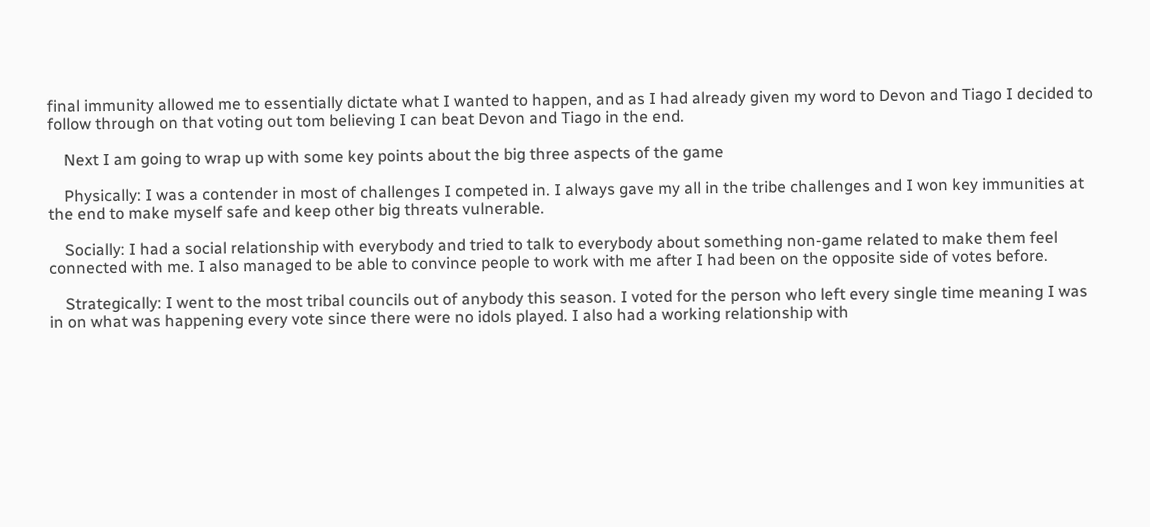final immunity allowed me to essentially dictate what I wanted to happen, and as I had already given my word to Devon and Tiago I decided to follow through on that voting out tom believing I can beat Devon and Tiago in the end.

    Next I am going to wrap up with some key points about the big three aspects of the game

    Physically: I was a contender in most of challenges I competed in. I always gave my all in the tribe challenges and I won key immunities at the end to make myself safe and keep other big threats vulnerable.

    Socially: I had a social relationship with everybody and tried to talk to everybody about something non-game related to make them feel connected with me. I also managed to be able to convince people to work with me after I had been on the opposite side of votes before.

    Strategically: I went to the most tribal councils out of anybody this season. I voted for the person who left every single time meaning I was in on what was happening every vote since there were no idols played. I also had a working relationship with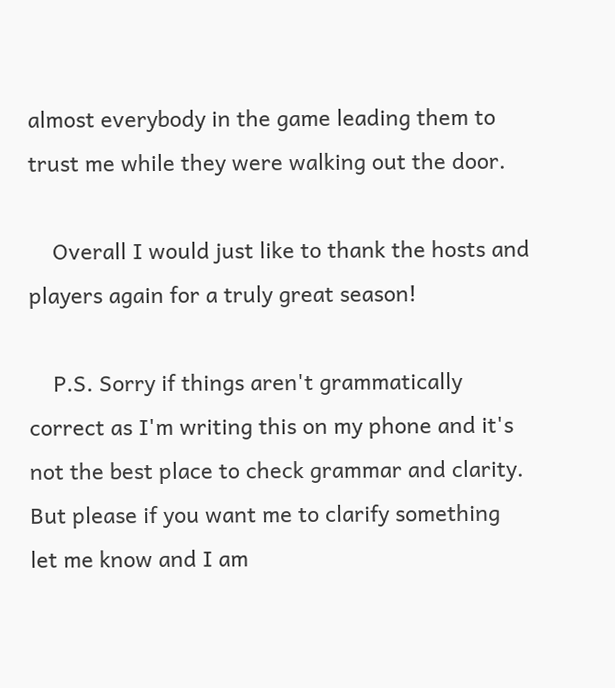almost everybody in the game leading them to trust me while they were walking out the door.

    Overall I would just like to thank the hosts and players again for a truly great season!

    P.S. Sorry if things aren't grammatically correct as I'm writing this on my phone and it's not the best place to check grammar and clarity. But please if you want me to clarify something let me know and I am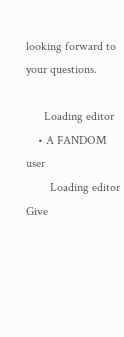looking forward to your questions.

      Loading editor
    • A FANDOM user
        Loading editor
Give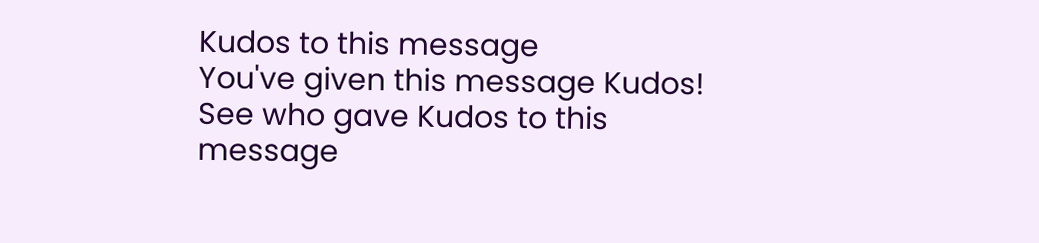Kudos to this message
You've given this message Kudos!
See who gave Kudos to this message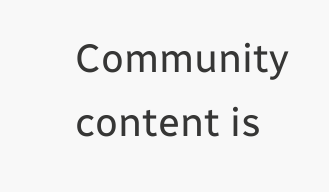Community content is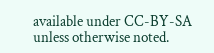available under CC-BY-SA unless otherwise noted.